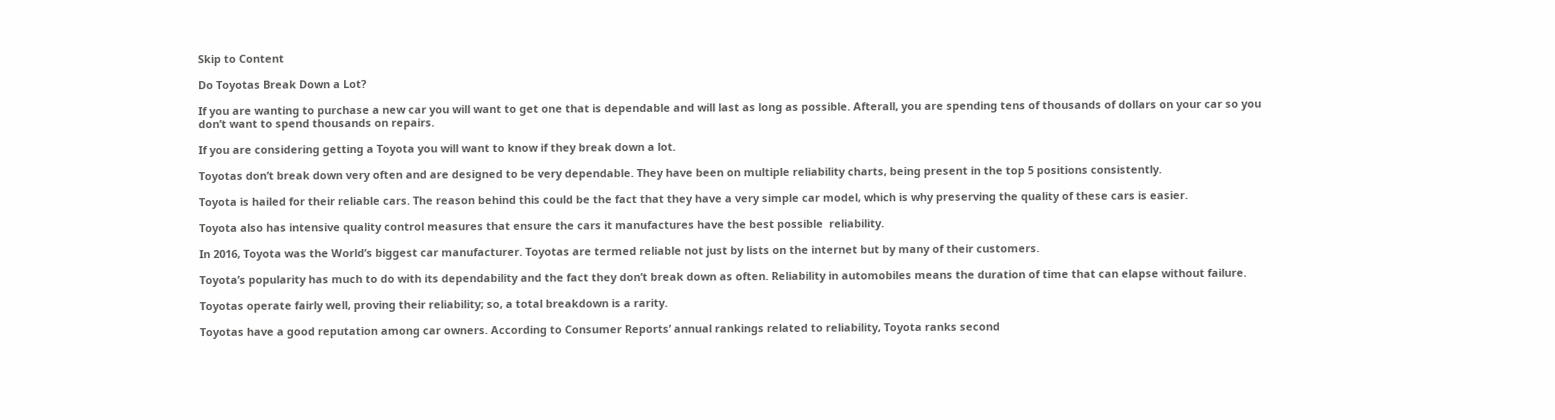Skip to Content

Do Toyotas Break Down a Lot?

If you are wanting to purchase a new car you will want to get one that is dependable and will last as long as possible. Afterall, you are spending tens of thousands of dollars on your car so you don’t want to spend thousands on repairs.

If you are considering getting a Toyota you will want to know if they break down a lot.

Toyotas don’t break down very often and are designed to be very dependable. They have been on multiple reliability charts, being present in the top 5 positions consistently.

Toyota is hailed for their reliable cars. The reason behind this could be the fact that they have a very simple car model, which is why preserving the quality of these cars is easier.

Toyota also has intensive quality control measures that ensure the cars it manufactures have the best possible  reliability.

In 2016, Toyota was the World’s biggest car manufacturer. Toyotas are termed reliable not just by lists on the internet but by many of their customers.

Toyota’s popularity has much to do with its dependability and the fact they don’t break down as often. Reliability in automobiles means the duration of time that can elapse without failure.

Toyotas operate fairly well, proving their reliability; so, a total breakdown is a rarity.

Toyotas have a good reputation among car owners. According to Consumer Reports’ annual rankings related to reliability, Toyota ranks second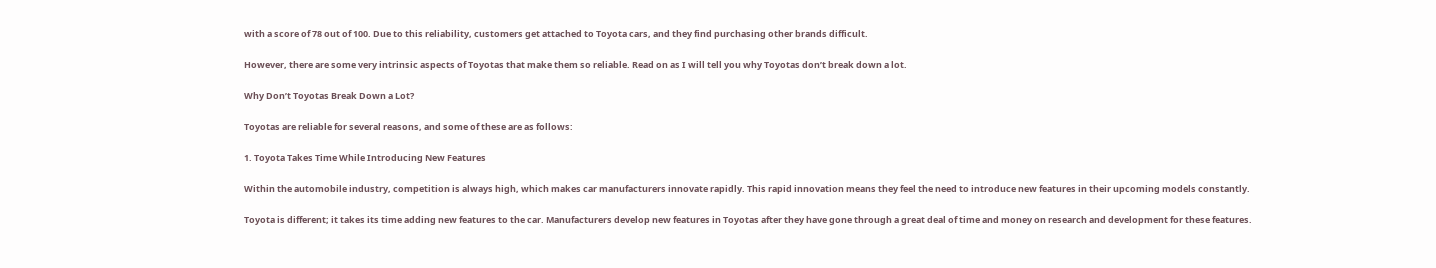with a score of 78 out of 100. Due to this reliability, customers get attached to Toyota cars, and they find purchasing other brands difficult.

However, there are some very intrinsic aspects of Toyotas that make them so reliable. Read on as I will tell you why Toyotas don’t break down a lot.

Why Don’t Toyotas Break Down a Lot?

Toyotas are reliable for several reasons, and some of these are as follows:

1. Toyota Takes Time While Introducing New Features

Within the automobile industry, competition is always high, which makes car manufacturers innovate rapidly. This rapid innovation means they feel the need to introduce new features in their upcoming models constantly.

Toyota is different; it takes its time adding new features to the car. Manufacturers develop new features in Toyotas after they have gone through a great deal of time and money on research and development for these features.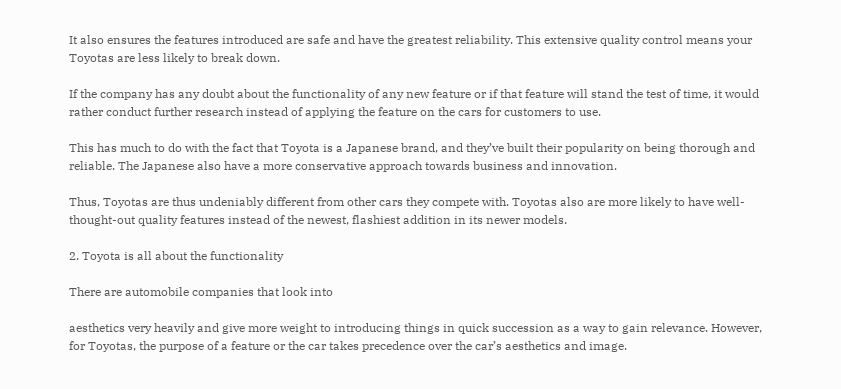It also ensures the features introduced are safe and have the greatest reliability. This extensive quality control means your Toyotas are less likely to break down.

If the company has any doubt about the functionality of any new feature or if that feature will stand the test of time, it would rather conduct further research instead of applying the feature on the cars for customers to use.

This has much to do with the fact that Toyota is a Japanese brand, and they’ve built their popularity on being thorough and reliable. The Japanese also have a more conservative approach towards business and innovation.

Thus, Toyotas are thus undeniably different from other cars they compete with. Toyotas also are more likely to have well-thought-out quality features instead of the newest, flashiest addition in its newer models.

2. Toyota is all about the functionality

There are automobile companies that look into

aesthetics very heavily and give more weight to introducing things in quick succession as a way to gain relevance. However, for Toyotas, the purpose of a feature or the car takes precedence over the car’s aesthetics and image.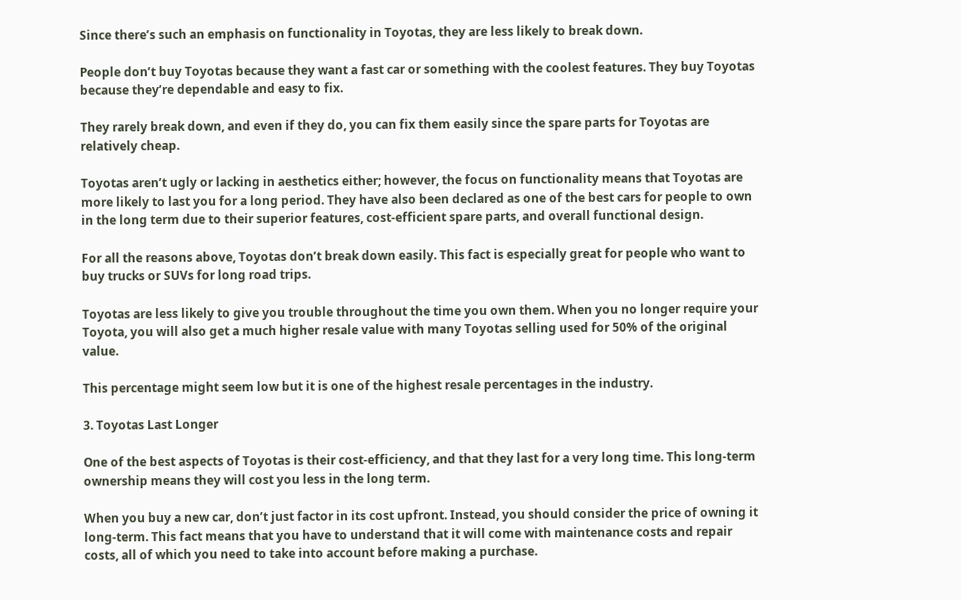Since there’s such an emphasis on functionality in Toyotas, they are less likely to break down.

People don’t buy Toyotas because they want a fast car or something with the coolest features. They buy Toyotas because they’re dependable and easy to fix.

They rarely break down, and even if they do, you can fix them easily since the spare parts for Toyotas are relatively cheap.

Toyotas aren’t ugly or lacking in aesthetics either; however, the focus on functionality means that Toyotas are more likely to last you for a long period. They have also been declared as one of the best cars for people to own in the long term due to their superior features, cost-efficient spare parts, and overall functional design.

For all the reasons above, Toyotas don’t break down easily. This fact is especially great for people who want to buy trucks or SUVs for long road trips.

Toyotas are less likely to give you trouble throughout the time you own them. When you no longer require your Toyota, you will also get a much higher resale value with many Toyotas selling used for 50% of the original value.

This percentage might seem low but it is one of the highest resale percentages in the industry.

3. Toyotas Last Longer

One of the best aspects of Toyotas is their cost-efficiency, and that they last for a very long time. This long-term ownership means they will cost you less in the long term.

When you buy a new car, don’t just factor in its cost upfront. Instead, you should consider the price of owning it long-term. This fact means that you have to understand that it will come with maintenance costs and repair costs, all of which you need to take into account before making a purchase.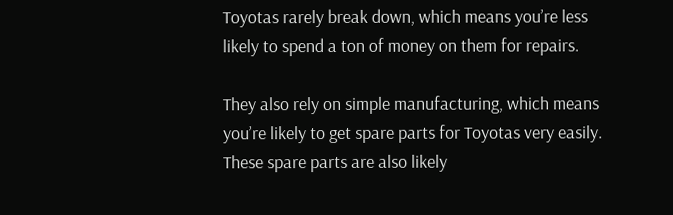Toyotas rarely break down, which means you’re less likely to spend a ton of money on them for repairs.

They also rely on simple manufacturing, which means you’re likely to get spare parts for Toyotas very easily. These spare parts are also likely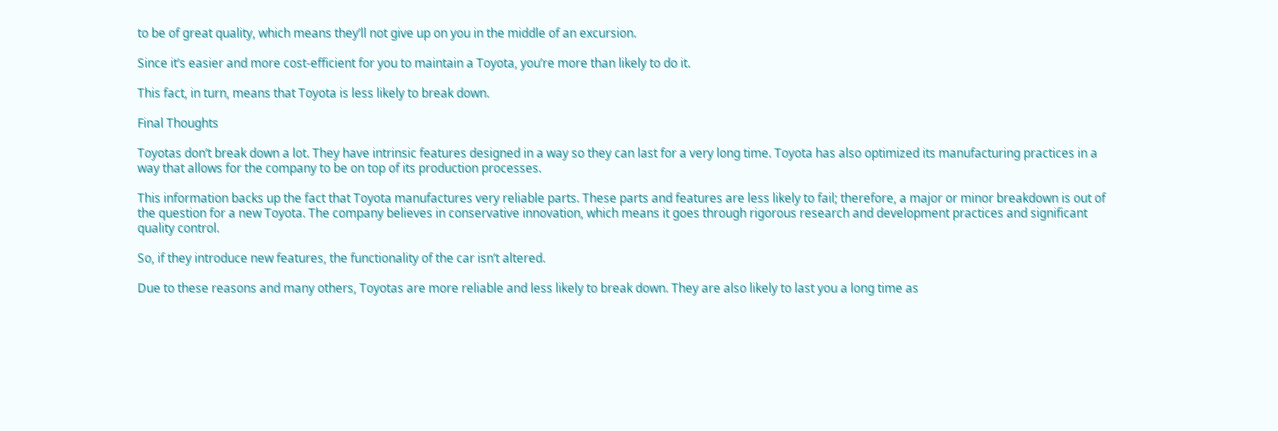to be of great quality, which means they’ll not give up on you in the middle of an excursion.

Since it’s easier and more cost-efficient for you to maintain a Toyota, you’re more than likely to do it.

This fact, in turn, means that Toyota is less likely to break down.

Final Thoughts

Toyotas don’t break down a lot. They have intrinsic features designed in a way so they can last for a very long time. Toyota has also optimized its manufacturing practices in a way that allows for the company to be on top of its production processes.

This information backs up the fact that Toyota manufactures very reliable parts. These parts and features are less likely to fail; therefore, a major or minor breakdown is out of the question for a new Toyota. The company believes in conservative innovation, which means it goes through rigorous research and development practices and significant quality control.

So, if they introduce new features, the functionality of the car isn’t altered.

Due to these reasons and many others, Toyotas are more reliable and less likely to break down. They are also likely to last you a long time as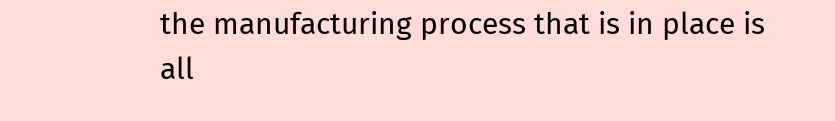the manufacturing process that is in place is all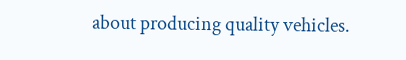about producing quality vehicles.